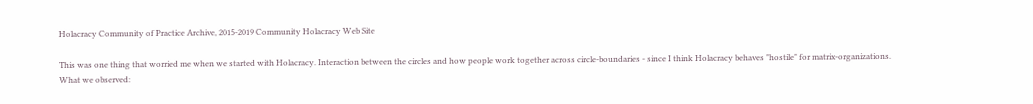Holacracy Community of Practice Archive, 2015-2019 Community Holacracy Web Site

This was one thing that worried me when we started with Holacracy. Interaction between the circles and how people work together across circle-boundaries - since I think Holacracy behaves "hostile" for matrix-organizations. What we observed: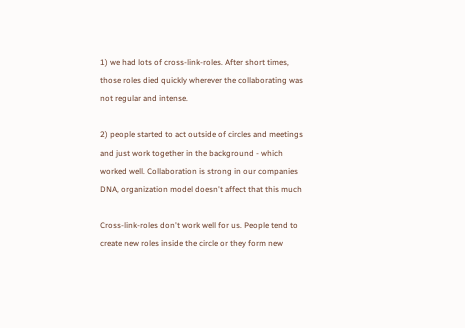1) we had lots of cross-link-roles. After short times, those roles died quickly wherever the collaborating was not regular and intense.

2) people started to act outside of circles and meetings and just work together in the background - which worked well. Collaboration is strong in our companies DNA, organization model doesn't affect that this much

Cross-link-roles don't work well for us. People tend to create new roles inside the circle or they form new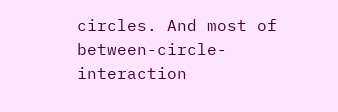circles. And most of between-circle-interaction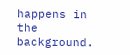happens in the background.